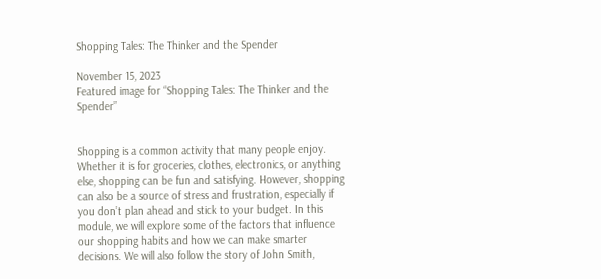Shopping Tales: The Thinker and the Spender

November 15, 2023
Featured image for “Shopping Tales: The Thinker and the Spender”


Shopping is a common activity that many people enjoy. Whether it is for groceries, clothes, electronics, or anything else, shopping can be fun and satisfying. However, shopping can also be a source of stress and frustration, especially if you don’t plan ahead and stick to your budget. In this module, we will explore some of the factors that influence our shopping habits and how we can make smarter decisions. We will also follow the story of John Smith,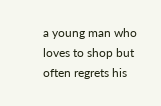a young man who loves to shop but often regrets his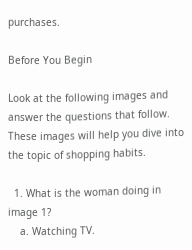purchases.

Before You Begin

Look at the following images and answer the questions that follow. These images will help you dive into the topic of shopping habits.

  1. What is the woman doing in image 1?
    a. Watching TV.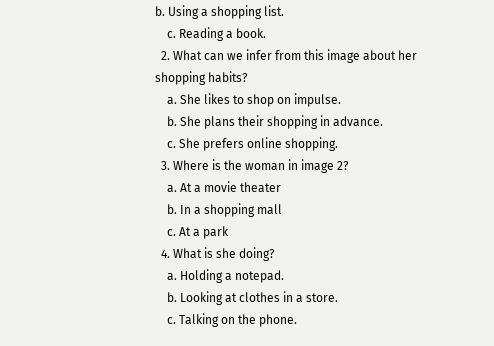b. Using a shopping list.
    c. Reading a book.
  2. What can we infer from this image about her shopping habits?
    a. She likes to shop on impulse.
    b. She plans their shopping in advance.
    c. She prefers online shopping.
  3. Where is the woman in image 2?
    a. At a movie theater
    b. In a shopping mall
    c. At a park
  4. What is she doing?
    a. Holding a notepad.
    b. Looking at clothes in a store.
    c. Talking on the phone.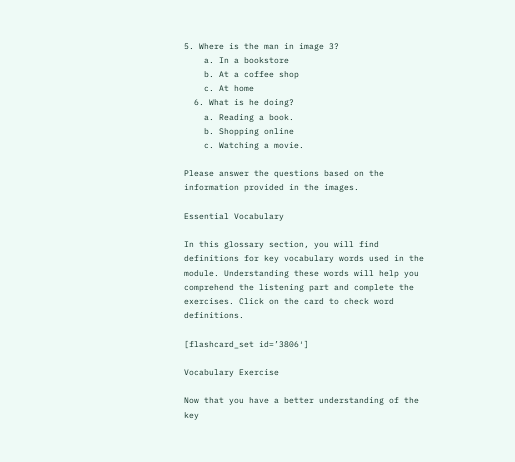5. Where is the man in image 3?
    a. In a bookstore
    b. At a coffee shop
    c. At home
  6. What is he doing?
    a. Reading a book.
    b. Shopping online
    c. Watching a movie.

Please answer the questions based on the information provided in the images.

Essential Vocabulary

In this glossary section, you will find definitions for key vocabulary words used in the module. Understanding these words will help you comprehend the listening part and complete the exercises. Click on the card to check word definitions.

[flashcard_set id=’3806′]

Vocabulary Exercise

Now that you have a better understanding of the key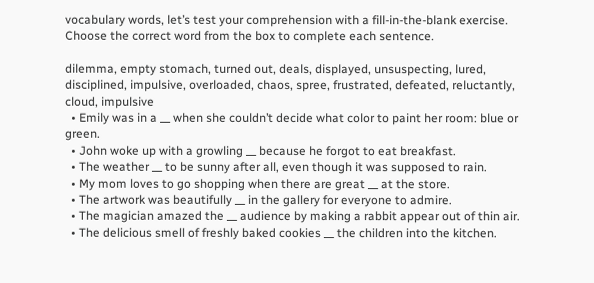vocabulary words, let’s test your comprehension with a fill-in-the-blank exercise. Choose the correct word from the box to complete each sentence.

dilemma, empty stomach, turned out, deals, displayed, unsuspecting, lured, disciplined, impulsive, overloaded, chaos, spree, frustrated, defeated, reluctantly, cloud, impulsive
  • Emily was in a __ when she couldn’t decide what color to paint her room: blue or green.
  • John woke up with a growling __ because he forgot to eat breakfast.
  • The weather __ to be sunny after all, even though it was supposed to rain.
  • My mom loves to go shopping when there are great __ at the store.
  • The artwork was beautifully __ in the gallery for everyone to admire.
  • The magician amazed the __ audience by making a rabbit appear out of thin air.
  • The delicious smell of freshly baked cookies __ the children into the kitchen.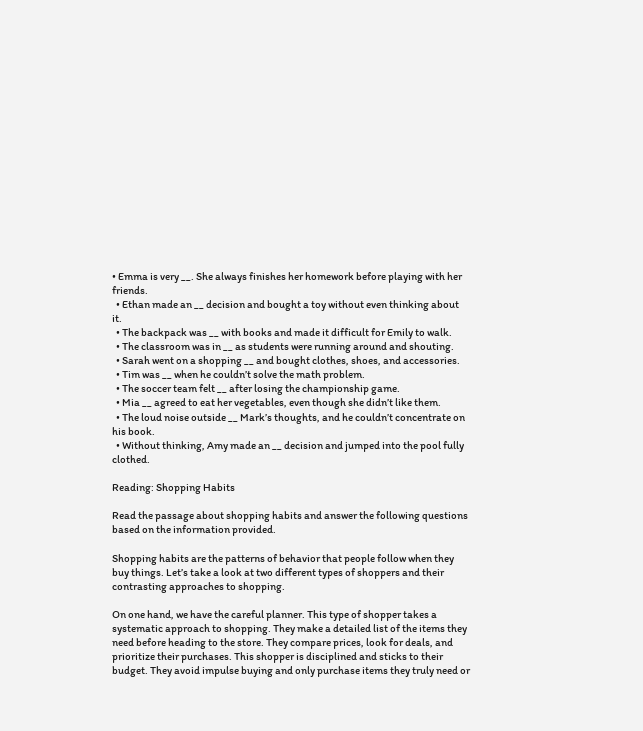• Emma is very __. She always finishes her homework before playing with her friends.
  • Ethan made an __ decision and bought a toy without even thinking about it.
  • The backpack was __ with books and made it difficult for Emily to walk.
  • The classroom was in __ as students were running around and shouting.
  • Sarah went on a shopping __ and bought clothes, shoes, and accessories.
  • Tim was __ when he couldn’t solve the math problem.
  • The soccer team felt __ after losing the championship game.
  • Mia __ agreed to eat her vegetables, even though she didn’t like them.
  • The loud noise outside __ Mark’s thoughts, and he couldn’t concentrate on his book.
  • Without thinking, Amy made an __ decision and jumped into the pool fully clothed.

Reading: Shopping Habits

Read the passage about shopping habits and answer the following questions based on the information provided.

Shopping habits are the patterns of behavior that people follow when they buy things. Let’s take a look at two different types of shoppers and their contrasting approaches to shopping.

On one hand, we have the careful planner. This type of shopper takes a systematic approach to shopping. They make a detailed list of the items they need before heading to the store. They compare prices, look for deals, and prioritize their purchases. This shopper is disciplined and sticks to their budget. They avoid impulse buying and only purchase items they truly need or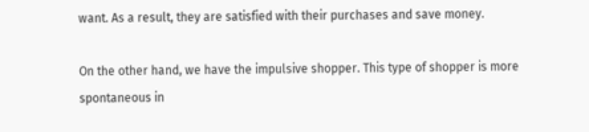want. As a result, they are satisfied with their purchases and save money.

On the other hand, we have the impulsive shopper. This type of shopper is more spontaneous in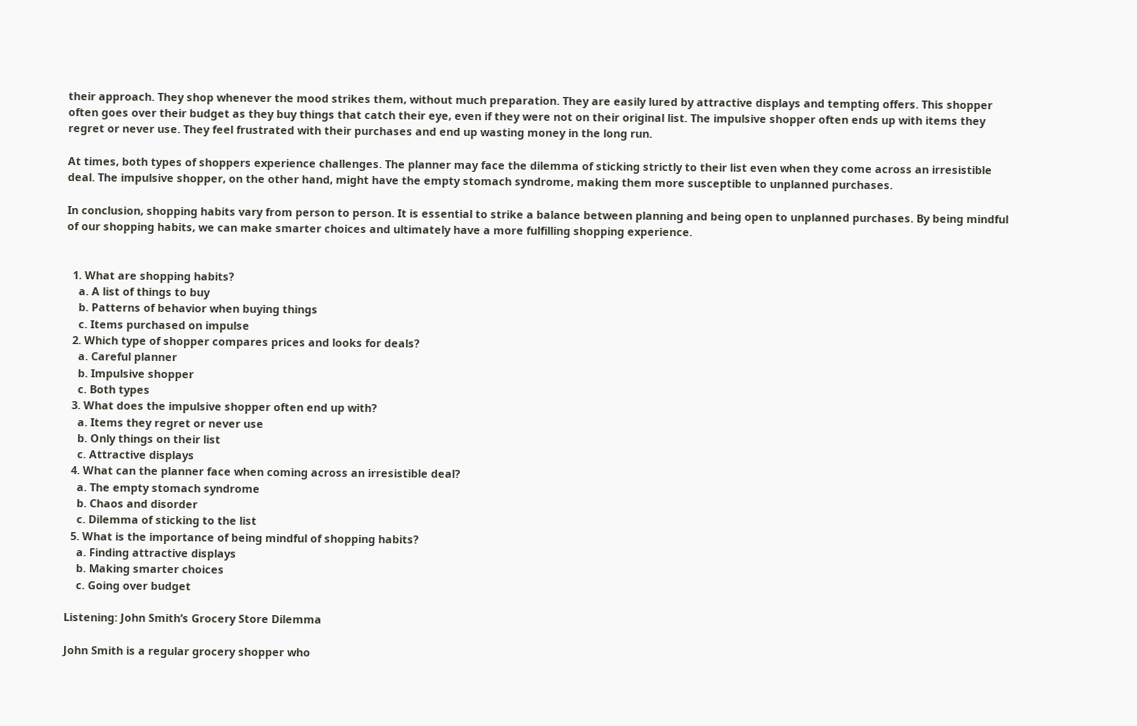their approach. They shop whenever the mood strikes them, without much preparation. They are easily lured by attractive displays and tempting offers. This shopper often goes over their budget as they buy things that catch their eye, even if they were not on their original list. The impulsive shopper often ends up with items they regret or never use. They feel frustrated with their purchases and end up wasting money in the long run.

At times, both types of shoppers experience challenges. The planner may face the dilemma of sticking strictly to their list even when they come across an irresistible deal. The impulsive shopper, on the other hand, might have the empty stomach syndrome, making them more susceptible to unplanned purchases.

In conclusion, shopping habits vary from person to person. It is essential to strike a balance between planning and being open to unplanned purchases. By being mindful of our shopping habits, we can make smarter choices and ultimately have a more fulfilling shopping experience.


  1. What are shopping habits?
    a. A list of things to buy
    b. Patterns of behavior when buying things
    c. Items purchased on impulse
  2. Which type of shopper compares prices and looks for deals?
    a. Careful planner
    b. Impulsive shopper
    c. Both types
  3. What does the impulsive shopper often end up with?
    a. Items they regret or never use
    b. Only things on their list
    c. Attractive displays
  4. What can the planner face when coming across an irresistible deal?
    a. The empty stomach syndrome
    b. Chaos and disorder
    c. Dilemma of sticking to the list
  5. What is the importance of being mindful of shopping habits?
    a. Finding attractive displays
    b. Making smarter choices
    c. Going over budget

Listening: John Smith’s Grocery Store Dilemma

John Smith is a regular grocery shopper who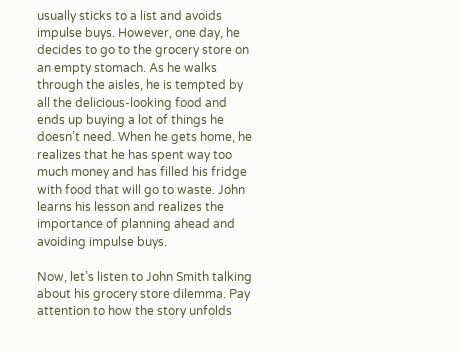usually sticks to a list and avoids impulse buys. However, one day, he decides to go to the grocery store on an empty stomach. As he walks through the aisles, he is tempted by all the delicious-looking food and ends up buying a lot of things he doesn’t need. When he gets home, he realizes that he has spent way too much money and has filled his fridge with food that will go to waste. John learns his lesson and realizes the importance of planning ahead and avoiding impulse buys.

Now, let’s listen to John Smith talking about his grocery store dilemma. Pay attention to how the story unfolds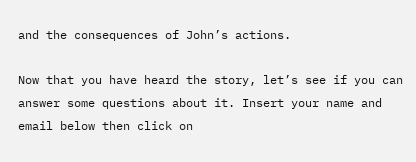and the consequences of John’s actions.

Now that you have heard the story, let’s see if you can answer some questions about it. Insert your name and email below then click on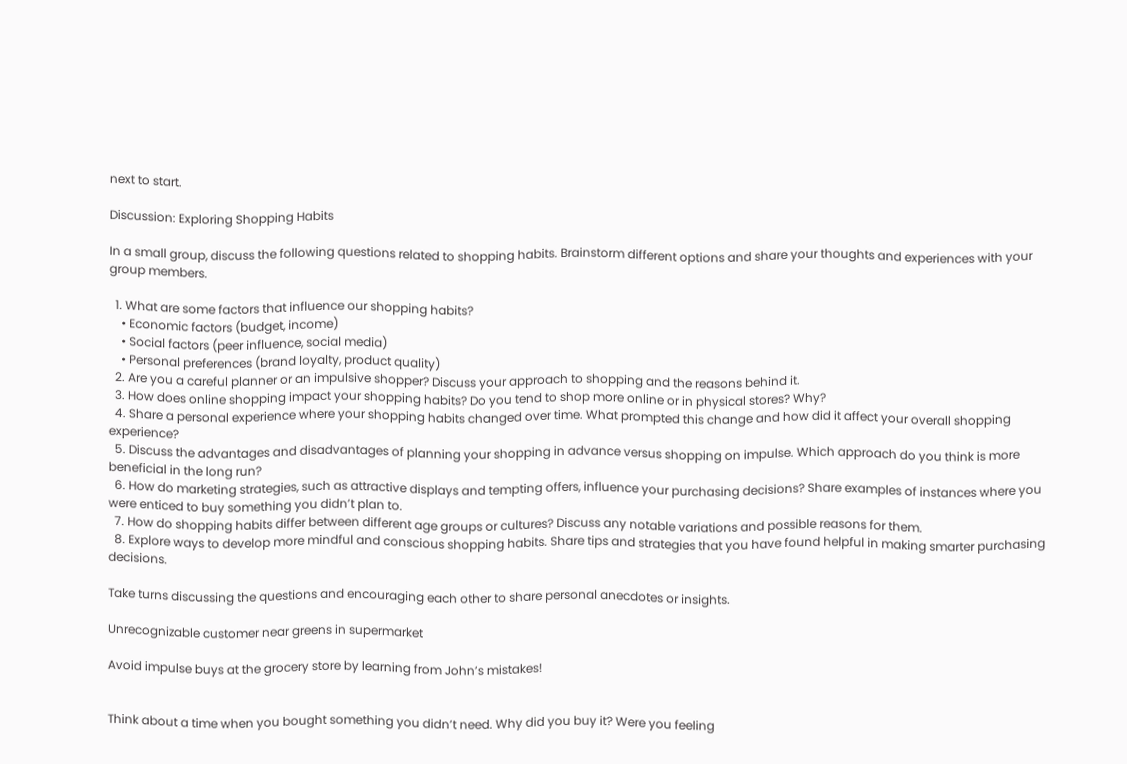next to start.

Discussion: Exploring Shopping Habits

In a small group, discuss the following questions related to shopping habits. Brainstorm different options and share your thoughts and experiences with your group members.

  1. What are some factors that influence our shopping habits?
    • Economic factors (budget, income)
    • Social factors (peer influence, social media)
    • Personal preferences (brand loyalty, product quality)
  2. Are you a careful planner or an impulsive shopper? Discuss your approach to shopping and the reasons behind it.
  3. How does online shopping impact your shopping habits? Do you tend to shop more online or in physical stores? Why?
  4. Share a personal experience where your shopping habits changed over time. What prompted this change and how did it affect your overall shopping experience?
  5. Discuss the advantages and disadvantages of planning your shopping in advance versus shopping on impulse. Which approach do you think is more beneficial in the long run?
  6. How do marketing strategies, such as attractive displays and tempting offers, influence your purchasing decisions? Share examples of instances where you were enticed to buy something you didn’t plan to.
  7. How do shopping habits differ between different age groups or cultures? Discuss any notable variations and possible reasons for them.
  8. Explore ways to develop more mindful and conscious shopping habits. Share tips and strategies that you have found helpful in making smarter purchasing decisions.

Take turns discussing the questions and encouraging each other to share personal anecdotes or insights.

Unrecognizable customer near greens in supermarket

Avoid impulse buys at the grocery store by learning from John’s mistakes!


Think about a time when you bought something you didn’t need. Why did you buy it? Were you feeling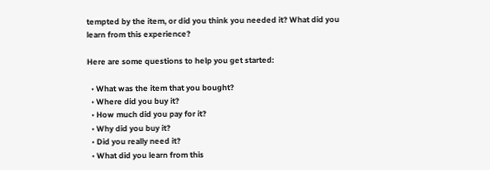tempted by the item, or did you think you needed it? What did you learn from this experience?

Here are some questions to help you get started:

  • What was the item that you bought?
  • Where did you buy it?
  • How much did you pay for it?
  • Why did you buy it?
  • Did you really need it?
  • What did you learn from this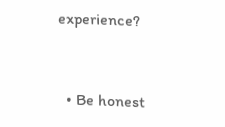experience?


  • Be honest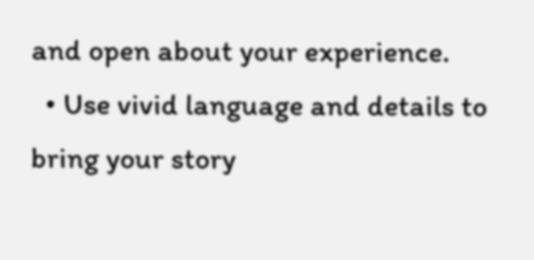and open about your experience.
  • Use vivid language and details to bring your story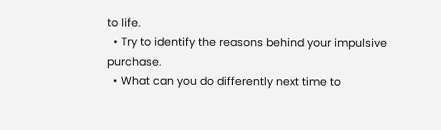to life.
  • Try to identify the reasons behind your impulsive purchase.
  • What can you do differently next time to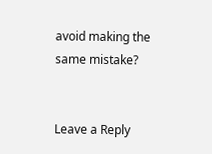avoid making the same mistake?


Leave a Reply